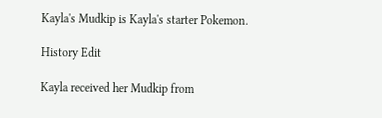Kayla's Mudkip is Kayla's starter Pokemon.

History Edit

Kayla received her Mudkip from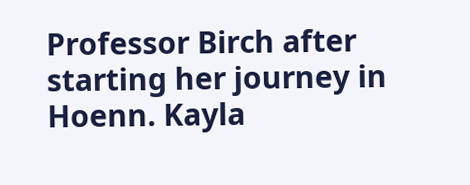Professor Birch after starting her journey in Hoenn. Kayla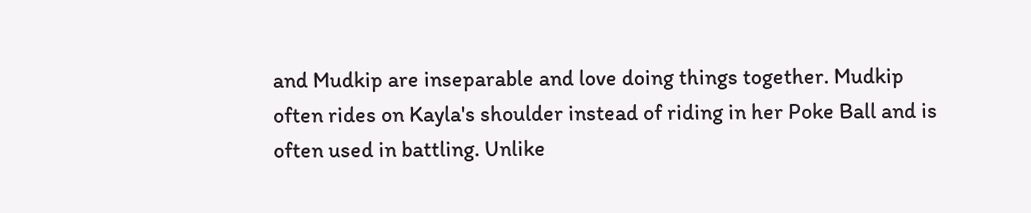and Mudkip are inseparable and love doing things together. Mudkip often rides on Kayla's shoulder instead of riding in her Poke Ball and is often used in battling. Unlike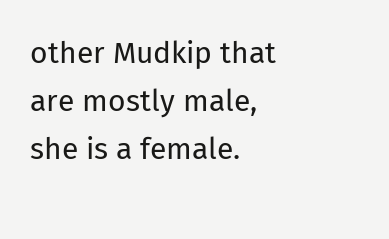other Mudkip that are mostly male, she is a female.